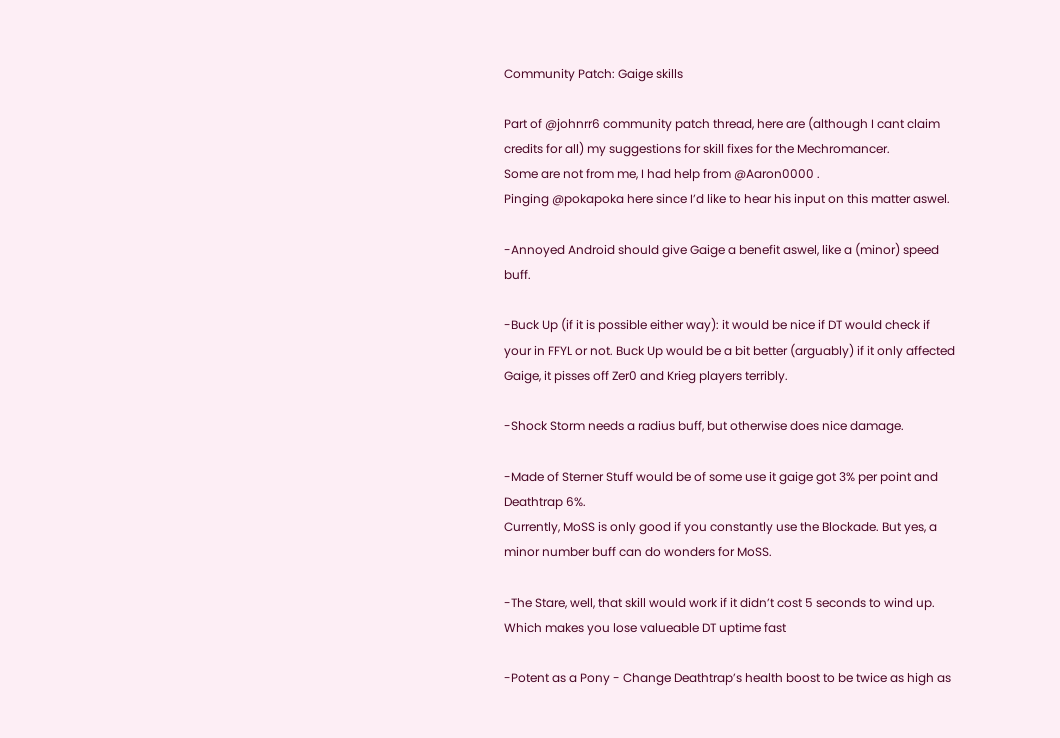Community Patch: Gaige skills

Part of @johnrr6 community patch thread, here are (although I cant claim credits for all) my suggestions for skill fixes for the Mechromancer.
Some are not from me, I had help from @Aaron0000 .
Pinging @pokapoka here since I’d like to hear his input on this matter aswel.

-Annoyed Android should give Gaige a benefit aswel, like a (minor) speed buff.

-Buck Up (if it is possible either way): it would be nice if DT would check if your in FFYL or not. Buck Up would be a bit better (arguably) if it only affected Gaige, it pisses off Zer0 and Krieg players terribly.

-Shock Storm needs a radius buff, but otherwise does nice damage.

-Made of Sterner Stuff would be of some use it gaige got 3% per point and Deathtrap 6%.
Currently, MoSS is only good if you constantly use the Blockade. But yes, a minor number buff can do wonders for MoSS.

-The Stare, well, that skill would work if it didn’t cost 5 seconds to wind up. Which makes you lose valueable DT uptime fast

-Potent as a Pony - Change Deathtrap’s health boost to be twice as high as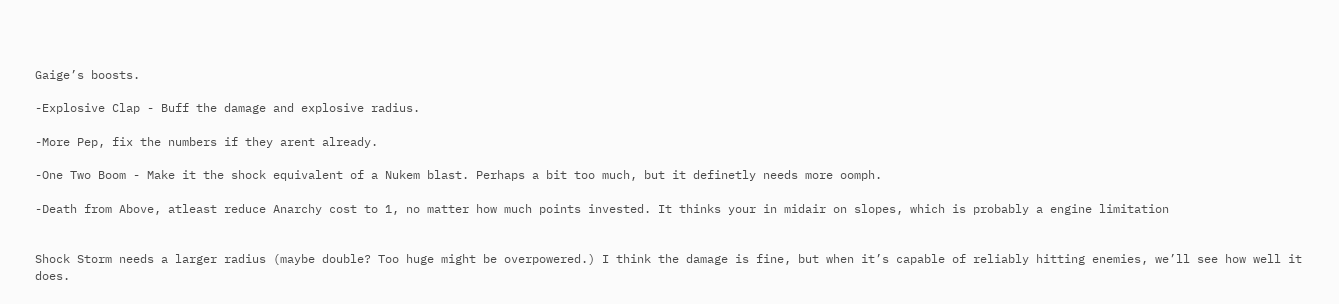Gaige’s boosts.

-Explosive Clap - Buff the damage and explosive radius.

-More Pep, fix the numbers if they arent already.

-One Two Boom - Make it the shock equivalent of a Nukem blast. Perhaps a bit too much, but it definetly needs more oomph.

-Death from Above, atleast reduce Anarchy cost to 1, no matter how much points invested. It thinks your in midair on slopes, which is probably a engine limitation


Shock Storm needs a larger radius (maybe double? Too huge might be overpowered.) I think the damage is fine, but when it’s capable of reliably hitting enemies, we’ll see how well it does.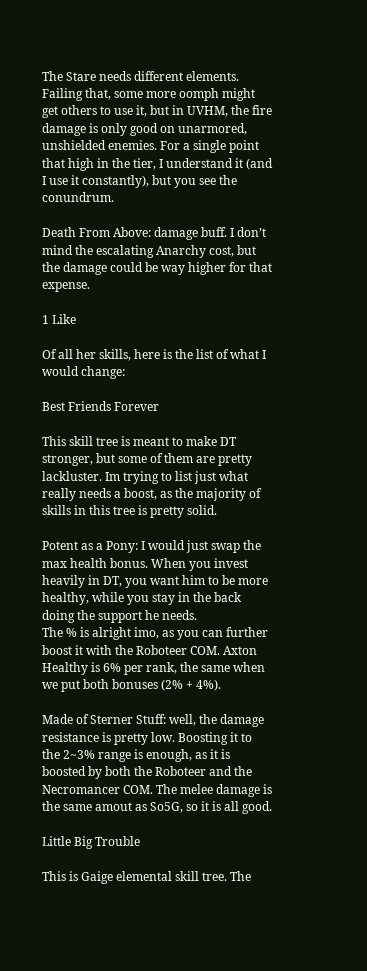The Stare needs different elements. Failing that, some more oomph might get others to use it, but in UVHM, the fire damage is only good on unarmored, unshielded enemies. For a single point that high in the tier, I understand it (and I use it constantly), but you see the conundrum.

Death From Above: damage buff. I don’t mind the escalating Anarchy cost, but the damage could be way higher for that expense.

1 Like

Of all her skills, here is the list of what I would change:

Best Friends Forever

This skill tree is meant to make DT stronger, but some of them are pretty lackluster. Im trying to list just what really needs a boost, as the majority of skills in this tree is pretty solid.

Potent as a Pony: I would just swap the max health bonus. When you invest heavily in DT, you want him to be more healthy, while you stay in the back doing the support he needs.
The % is alright imo, as you can further boost it with the Roboteer COM. Axton Healthy is 6% per rank, the same when we put both bonuses (2% + 4%).

Made of Sterner Stuff: well, the damage resistance is pretty low. Boosting it to the 2~3% range is enough, as it is boosted by both the Roboteer and the Necromancer COM. The melee damage is the same amout as So5G, so it is all good.

Little Big Trouble

This is Gaige elemental skill tree. The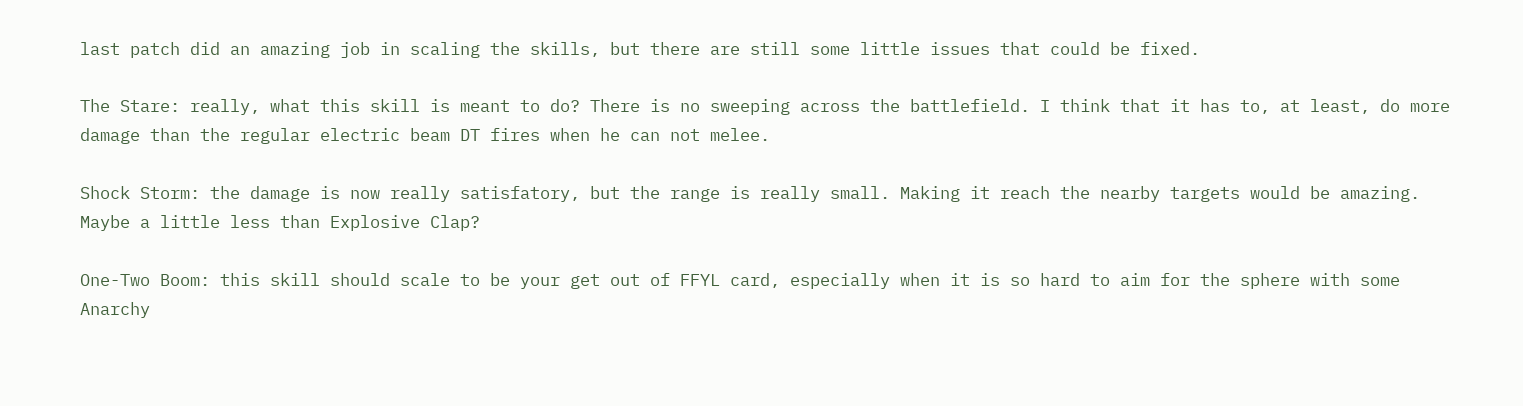last patch did an amazing job in scaling the skills, but there are still some little issues that could be fixed.

The Stare: really, what this skill is meant to do? There is no sweeping across the battlefield. I think that it has to, at least, do more damage than the regular electric beam DT fires when he can not melee.

Shock Storm: the damage is now really satisfatory, but the range is really small. Making it reach the nearby targets would be amazing. Maybe a little less than Explosive Clap?

One-Two Boom: this skill should scale to be your get out of FFYL card, especially when it is so hard to aim for the sphere with some Anarchy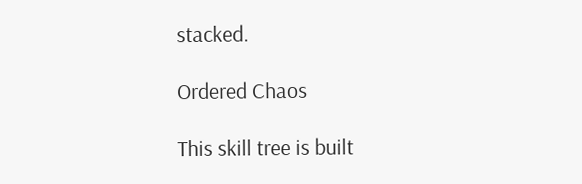stacked.

Ordered Chaos

This skill tree is built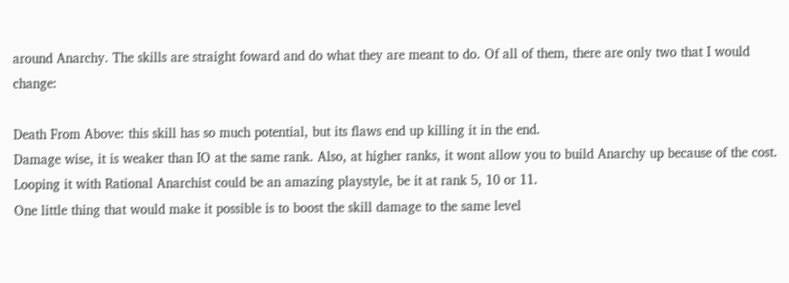around Anarchy. The skills are straight foward and do what they are meant to do. Of all of them, there are only two that I would change:

Death From Above: this skill has so much potential, but its flaws end up killing it in the end.
Damage wise, it is weaker than IO at the same rank. Also, at higher ranks, it wont allow you to build Anarchy up because of the cost.
Looping it with Rational Anarchist could be an amazing playstyle, be it at rank 5, 10 or 11.
One little thing that would make it possible is to boost the skill damage to the same level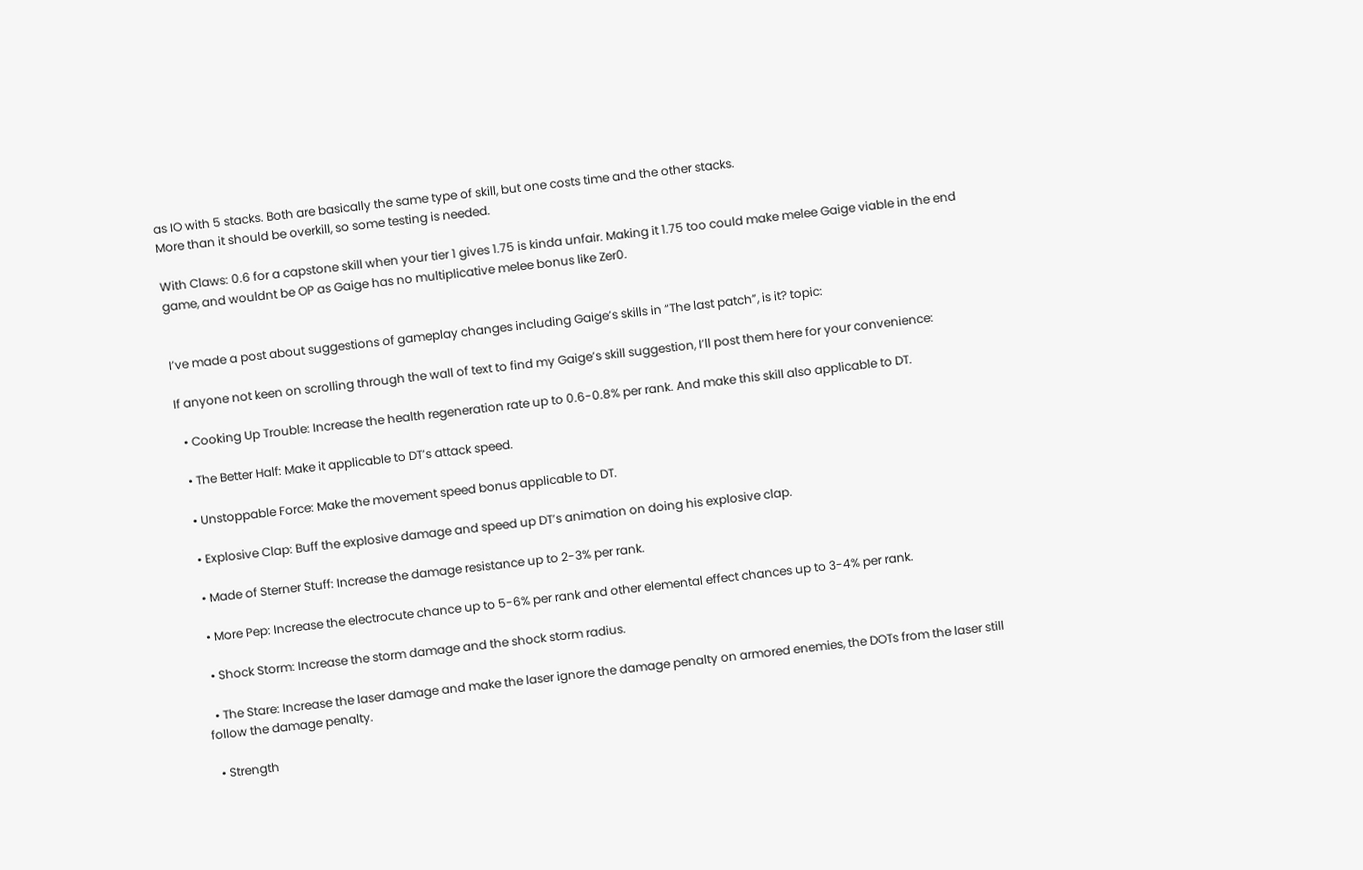as IO with 5 stacks. Both are basically the same type of skill, but one costs time and the other stacks.
More than it should be overkill, so some testing is needed.

With Claws: 0.6 for a capstone skill when your tier 1 gives 1.75 is kinda unfair. Making it 1.75 too could make melee Gaige viable in the end game, and wouldnt be OP as Gaige has no multiplicative melee bonus like Zer0.


I’ve made a post about suggestions of gameplay changes including Gaige’s skills in “The last patch”, is it? topic:

If anyone not keen on scrolling through the wall of text to find my Gaige’s skill suggestion, I’ll post them here for your convenience:

  • Cooking Up Trouble: Increase the health regeneration rate up to 0.6-0.8% per rank. And make this skill also applicable to DT.

  • The Better Half: Make it applicable to DT’s attack speed.

  • Unstoppable Force: Make the movement speed bonus applicable to DT.

  • Explosive Clap: Buff the explosive damage and speed up DT’s animation on doing his explosive clap.

  • Made of Sterner Stuff: Increase the damage resistance up to 2-3% per rank.

  • More Pep: Increase the electrocute chance up to 5-6% per rank and other elemental effect chances up to 3-4% per rank.

  • Shock Storm: Increase the storm damage and the shock storm radius.

  • The Stare: Increase the laser damage and make the laser ignore the damage penalty on armored enemies, the DOTs from the laser still follow the damage penalty.

  • Strength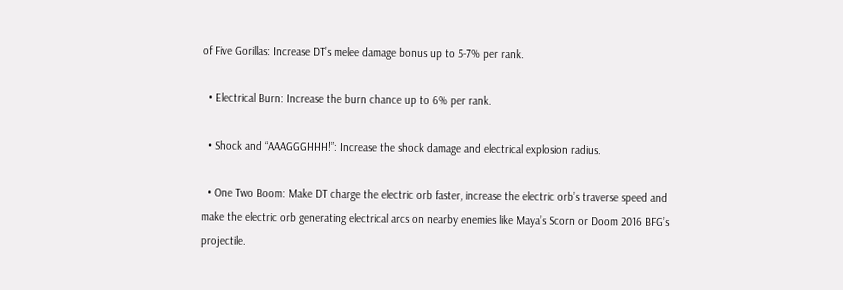of Five Gorillas: Increase DT’s melee damage bonus up to 5-7% per rank.

  • Electrical Burn: Increase the burn chance up to 6% per rank.

  • Shock and “AAAGGGHHH!”: Increase the shock damage and electrical explosion radius.

  • One Two Boom: Make DT charge the electric orb faster, increase the electric orb’s traverse speed and make the electric orb generating electrical arcs on nearby enemies like Maya’s Scorn or Doom 2016 BFG’s projectile.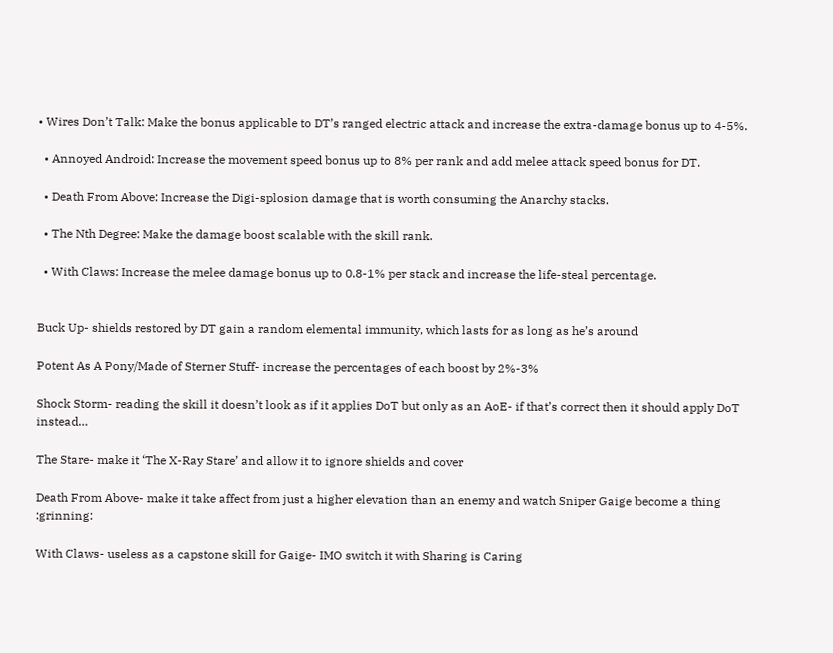• Wires Don’t Talk: Make the bonus applicable to DT’s ranged electric attack and increase the extra-damage bonus up to 4-5%.

  • Annoyed Android: Increase the movement speed bonus up to 8% per rank and add melee attack speed bonus for DT.

  • Death From Above: Increase the Digi-splosion damage that is worth consuming the Anarchy stacks.

  • The Nth Degree: Make the damage boost scalable with the skill rank.

  • With Claws: Increase the melee damage bonus up to 0.8-1% per stack and increase the life-steal percentage.


Buck Up- shields restored by DT gain a random elemental immunity, which lasts for as long as he’s around

Potent As A Pony/Made of Sterner Stuff- increase the percentages of each boost by 2%-3%

Shock Storm- reading the skill it doesn’t look as if it applies DoT but only as an AoE- if that’s correct then it should apply DoT instead…

The Stare- make it ‘The X-Ray Stare’ and allow it to ignore shields and cover

Death From Above- make it take affect from just a higher elevation than an enemy and watch Sniper Gaige become a thing :grinning:

With Claws- useless as a capstone skill for Gaige- IMO switch it with Sharing is Caring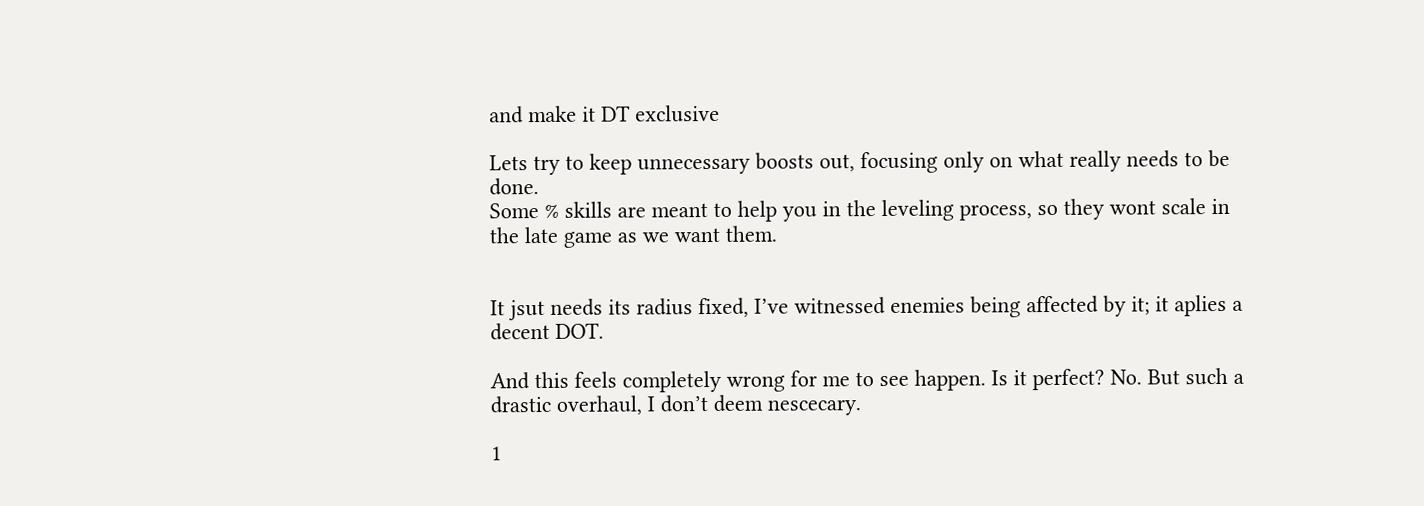and make it DT exclusive

Lets try to keep unnecessary boosts out, focusing only on what really needs to be done.
Some % skills are meant to help you in the leveling process, so they wont scale in the late game as we want them.


It jsut needs its radius fixed, I’ve witnessed enemies being affected by it; it aplies a decent DOT.

And this feels completely wrong for me to see happen. Is it perfect? No. But such a drastic overhaul, I don’t deem nescecary.

1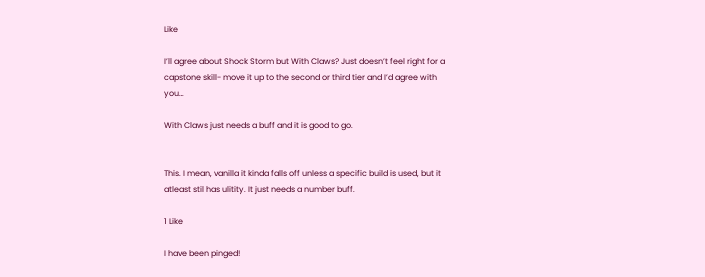Like

I’ll agree about Shock Storm but With Claws? Just doesn’t feel right for a capstone skill- move it up to the second or third tier and I’d agree with you…

With Claws just needs a buff and it is good to go.


This. I mean, vanilla it kinda falls off unless a specific build is used, but it atleast stil has ulitity. It just needs a number buff.

1 Like

I have been pinged!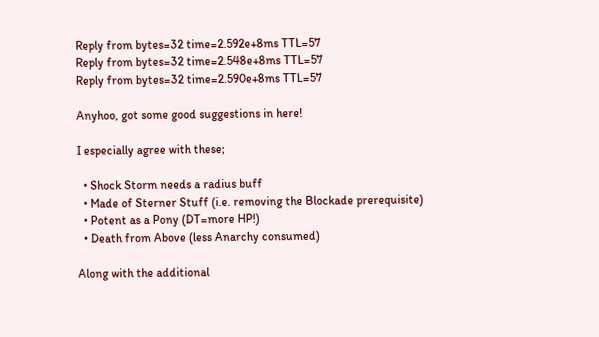Reply from bytes=32 time=2.592e+8ms TTL=57
Reply from bytes=32 time=2.548e+8ms TTL=57
Reply from bytes=32 time=2.590e+8ms TTL=57

Anyhoo, got some good suggestions in here!

I especially agree with these;

  • Shock Storm needs a radius buff
  • Made of Sterner Stuff (i.e. removing the Blockade prerequisite)
  • Potent as a Pony (DT=more HP!)
  • Death from Above (less Anarchy consumed)

Along with the additional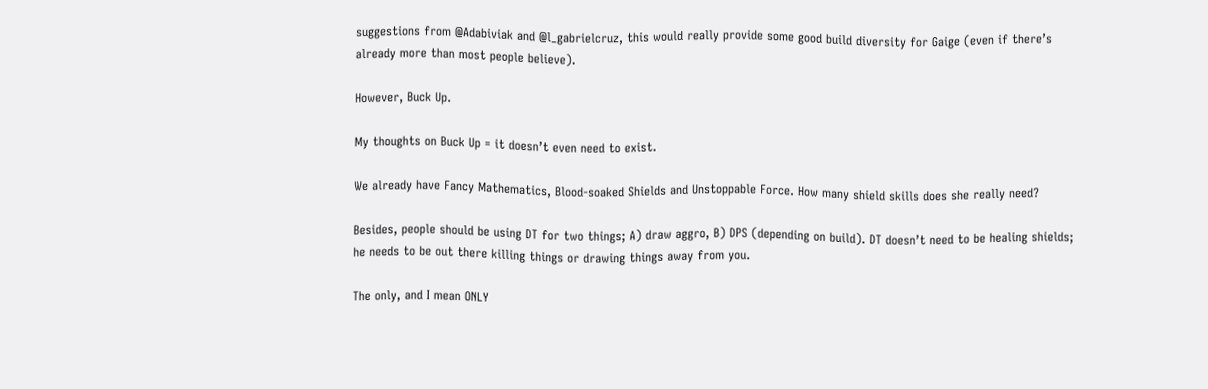suggestions from @Adabiviak and @l_gabrielcruz, this would really provide some good build diversity for Gaige (even if there’s already more than most people believe).

However, Buck Up.

My thoughts on Buck Up = it doesn’t even need to exist.

We already have Fancy Mathematics, Blood-soaked Shields and Unstoppable Force. How many shield skills does she really need?

Besides, people should be using DT for two things; A) draw aggro, B) DPS (depending on build). DT doesn’t need to be healing shields; he needs to be out there killing things or drawing things away from you.

The only, and I mean ONLY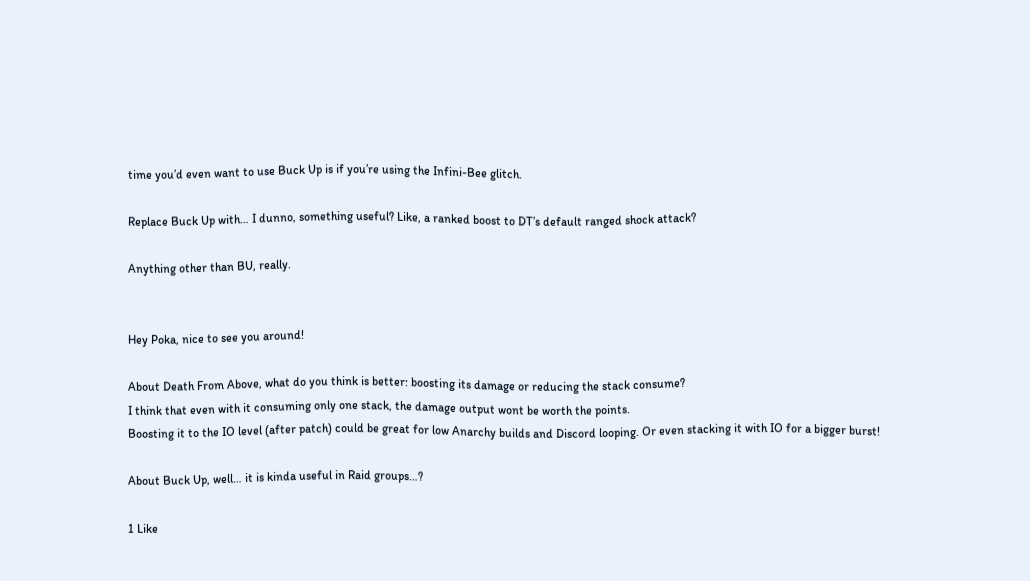time you’d even want to use Buck Up is if you’re using the Infini-Bee glitch.

Replace Buck Up with… I dunno, something useful? Like, a ranked boost to DT’s default ranged shock attack?

Anything other than BU, really.


Hey Poka, nice to see you around!

About Death From Above, what do you think is better: boosting its damage or reducing the stack consume?
I think that even with it consuming only one stack, the damage output wont be worth the points.
Boosting it to the IO level (after patch) could be great for low Anarchy builds and Discord looping. Or even stacking it with IO for a bigger burst!

About Buck Up, well… it is kinda useful in Raid groups…?

1 Like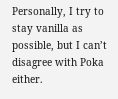Personally, I try to stay vanilla as possible, but I can’t disagree with Poka either.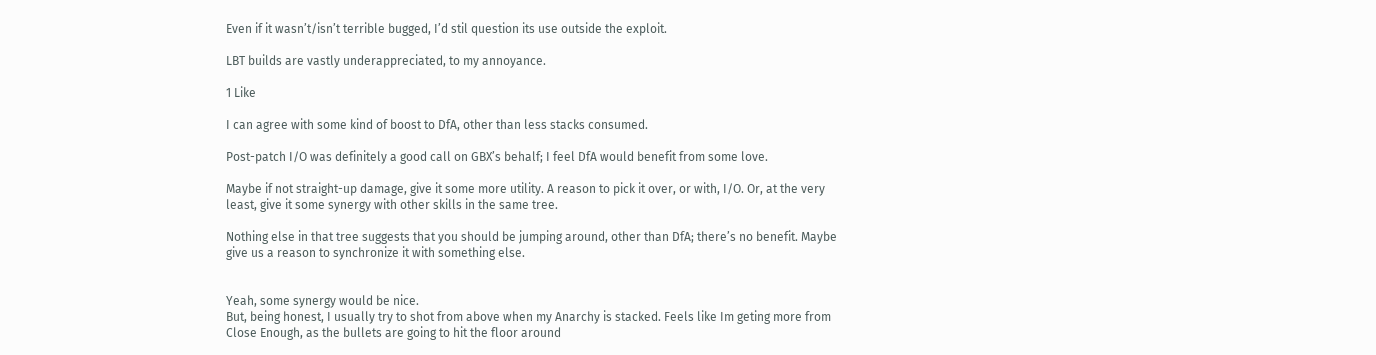Even if it wasn’t/isn’t terrible bugged, I’d stil question its use outside the exploit.

LBT builds are vastly underappreciated, to my annoyance.

1 Like

I can agree with some kind of boost to DfA, other than less stacks consumed.

Post-patch I/O was definitely a good call on GBX’s behalf; I feel DfA would benefit from some love.

Maybe if not straight-up damage, give it some more utility. A reason to pick it over, or with, I/O. Or, at the very least, give it some synergy with other skills in the same tree.

Nothing else in that tree suggests that you should be jumping around, other than DfA; there’s no benefit. Maybe give us a reason to synchronize it with something else.


Yeah, some synergy would be nice.
But, being honest, I usually try to shot from above when my Anarchy is stacked. Feels like Im geting more from Close Enough, as the bullets are going to hit the floor around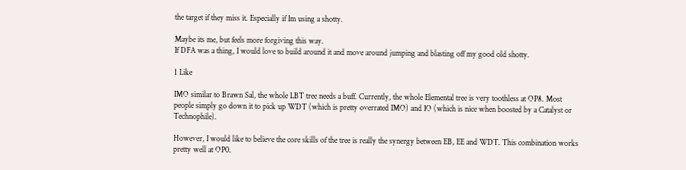the target if they miss it. Especially if Im using a shotty.

Maybe its me, but feels more forgiving this way.
If DFA was a thing, I would love to build around it and move around jumping and blasting off my good old shotty.

1 Like

IMO similar to Brawn Sal, the whole LBT tree needs a buff. Currently, the whole Elemental tree is very toothless at OP8. Most people simply go down it to pick up WDT (which is pretty overrated IMO) and IO (which is nice when boosted by a Catalyst or Technophile).

However, I would like to believe the core skills of the tree is really the synergy between EB, EE and WDT. This combination works pretty well at OP0.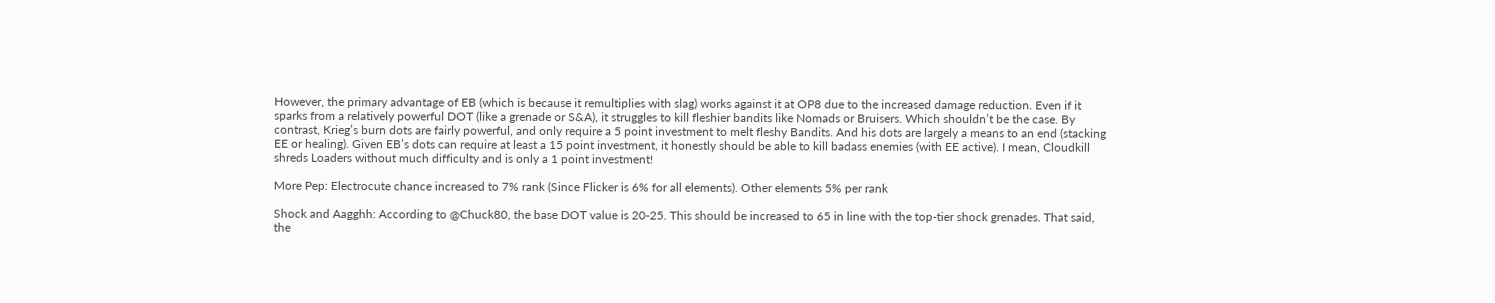However, the primary advantage of EB (which is because it remultiplies with slag) works against it at OP8 due to the increased damage reduction. Even if it sparks from a relatively powerful DOT (like a grenade or S&A), it struggles to kill fleshier bandits like Nomads or Bruisers. Which shouldn’t be the case. By contrast, Krieg’s burn dots are fairly powerful, and only require a 5 point investment to melt fleshy Bandits. And his dots are largely a means to an end (stacking EE or healing). Given EB’s dots can require at least a 15 point investment, it honestly should be able to kill badass enemies (with EE active). I mean, Cloudkill shreds Loaders without much difficulty and is only a 1 point investment!

More Pep: Electrocute chance increased to 7% rank (Since Flicker is 6% for all elements). Other elements 5% per rank

Shock and Aagghh: According to @Chuck80, the base DOT value is 20-25. This should be increased to 65 in line with the top-tier shock grenades. That said, the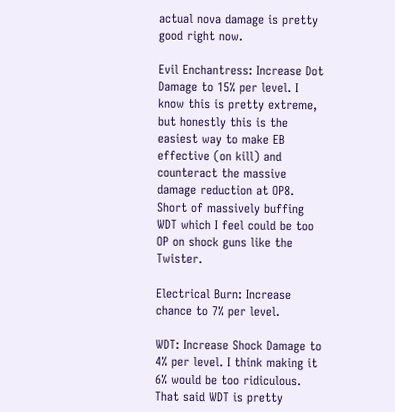actual nova damage is pretty good right now.

Evil Enchantress: Increase Dot Damage to 15% per level. I know this is pretty extreme, but honestly this is the easiest way to make EB effective (on kill) and counteract the massive damage reduction at OP8. Short of massively buffing WDT which I feel could be too OP on shock guns like the Twister.

Electrical Burn: Increase chance to 7% per level.

WDT: Increase Shock Damage to 4% per level. I think making it 6% would be too ridiculous. That said WDT is pretty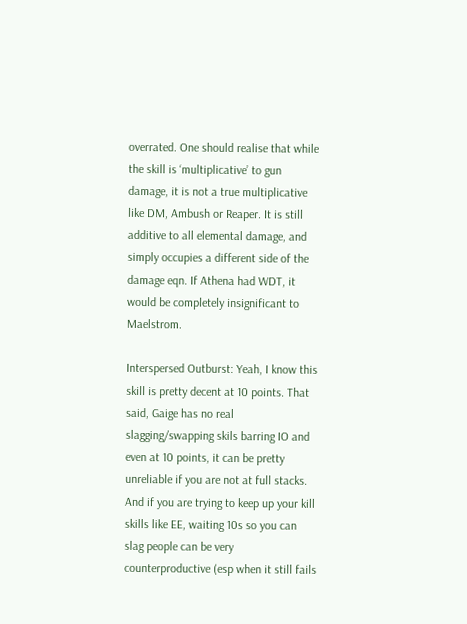overrated. One should realise that while the skill is ‘multiplicative’ to gun damage, it is not a true multiplicative like DM, Ambush or Reaper. It is still additive to all elemental damage, and simply occupies a different side of the damage eqn. If Athena had WDT, it would be completely insignificant to Maelstrom.

Interspersed Outburst: Yeah, I know this skill is pretty decent at 10 points. That said, Gaige has no real slagging/swapping skils barring IO and even at 10 points, it can be pretty unreliable if you are not at full stacks. And if you are trying to keep up your kill skills like EE, waiting 10s so you can slag people can be very counterproductive (esp when it still fails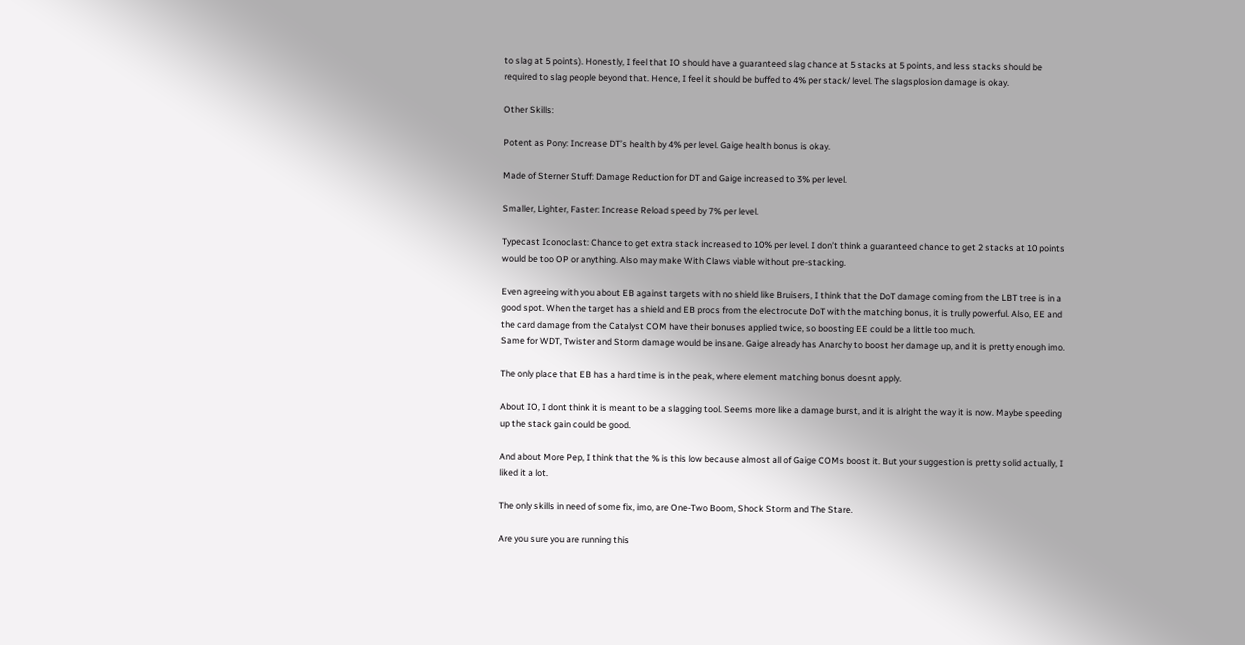to slag at 5 points). Honestly, I feel that IO should have a guaranteed slag chance at 5 stacks at 5 points, and less stacks should be required to slag people beyond that. Hence, I feel it should be buffed to 4% per stack/ level. The slagsplosion damage is okay.

Other Skills:

Potent as Pony: Increase DT’s health by 4% per level. Gaige health bonus is okay.

Made of Sterner Stuff: Damage Reduction for DT and Gaige increased to 3% per level.

Smaller, Lighter, Faster: Increase Reload speed by 7% per level.

Typecast Iconoclast: Chance to get extra stack increased to 10% per level. I don’t think a guaranteed chance to get 2 stacks at 10 points would be too OP or anything. Also may make With Claws viable without pre-stacking.

Even agreeing with you about EB against targets with no shield like Bruisers, I think that the DoT damage coming from the LBT tree is in a good spot. When the target has a shield and EB procs from the electrocute DoT with the matching bonus, it is trully powerful. Also, EE and the card damage from the Catalyst COM have their bonuses applied twice, so boosting EE could be a little too much.
Same for WDT, Twister and Storm damage would be insane. Gaige already has Anarchy to boost her damage up, and it is pretty enough imo.

The only place that EB has a hard time is in the peak, where element matching bonus doesnt apply.

About IO, I dont think it is meant to be a slagging tool. Seems more like a damage burst, and it is alright the way it is now. Maybe speeding up the stack gain could be good.

And about More Pep, I think that the % is this low because almost all of Gaige COMs boost it. But your suggestion is pretty solid actually, I liked it a lot.

The only skills in need of some fix, imo, are One-Two Boom, Shock Storm and The Stare.

Are you sure you are running this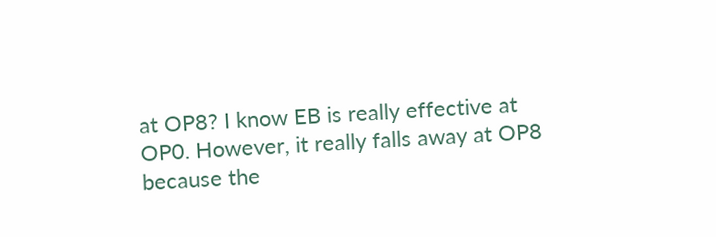at OP8? I know EB is really effective at OP0. However, it really falls away at OP8 because the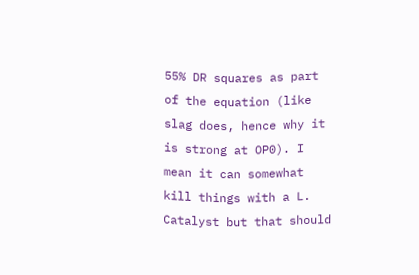55% DR squares as part of the equation (like slag does, hence why it is strong at OP0). I mean it can somewhat kill things with a L. Catalyst but that should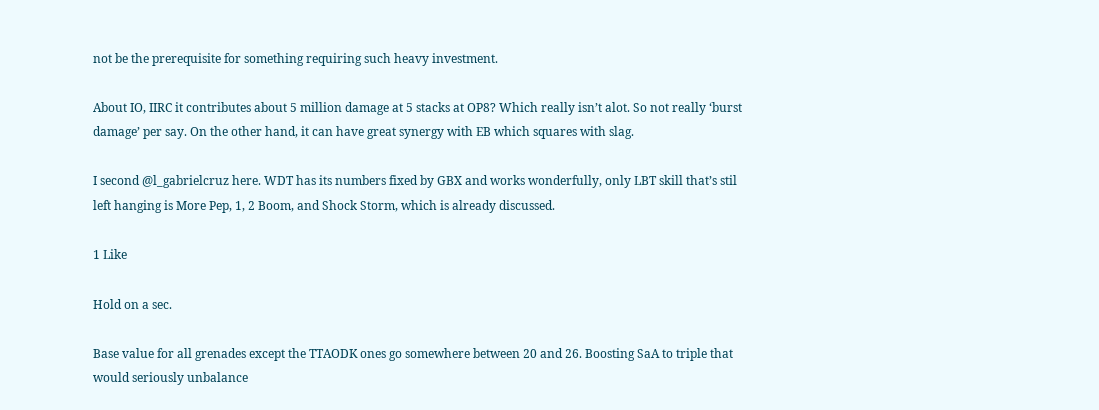not be the prerequisite for something requiring such heavy investment.

About IO, IIRC it contributes about 5 million damage at 5 stacks at OP8? Which really isn’t alot. So not really ‘burst damage’ per say. On the other hand, it can have great synergy with EB which squares with slag.

I second @l_gabrielcruz here. WDT has its numbers fixed by GBX and works wonderfully, only LBT skill that’s stil left hanging is More Pep, 1, 2 Boom, and Shock Storm, which is already discussed.

1 Like

Hold on a sec.

Base value for all grenades except the TTAODK ones go somewhere between 20 and 26. Boosting SaA to triple that would seriously unbalance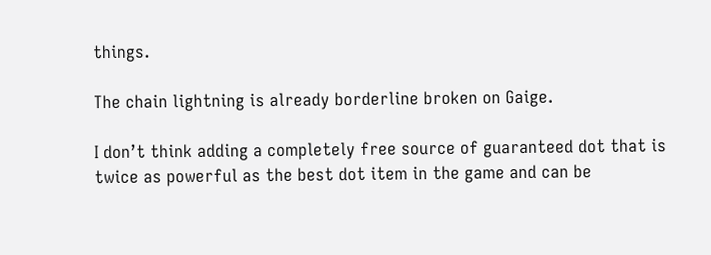things.

The chain lightning is already borderline broken on Gaige.

I don’t think adding a completely free source of guaranteed dot that is twice as powerful as the best dot item in the game and can be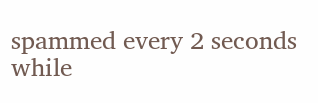spammed every 2 seconds while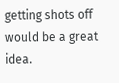getting shots off would be a great idea.